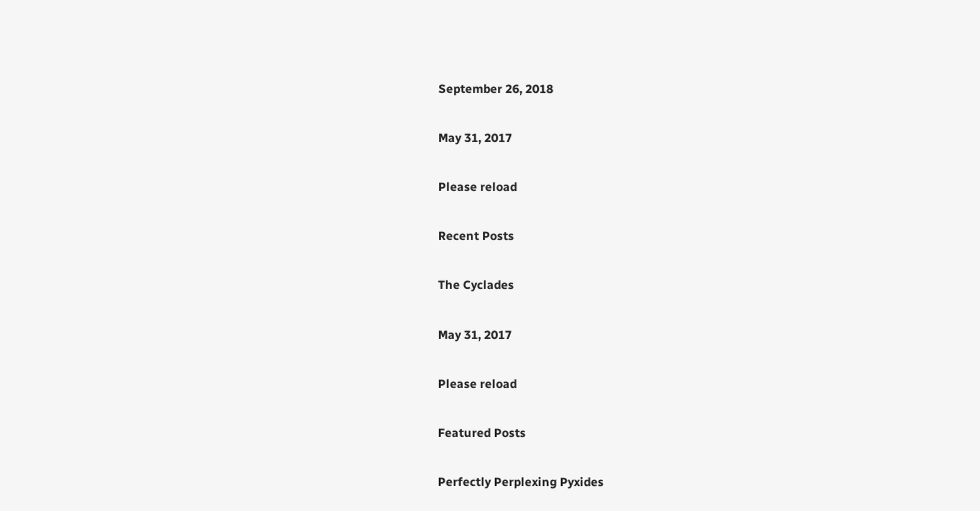September 26, 2018

May 31, 2017

Please reload

Recent Posts

The Cyclades

May 31, 2017

Please reload

Featured Posts

Perfectly Perplexing Pyxides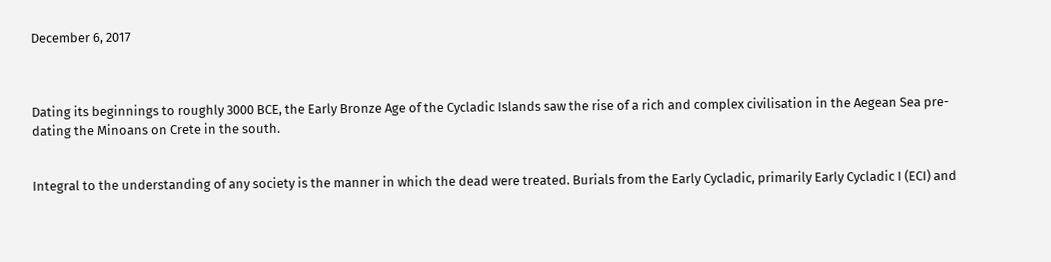December 6, 2017



Dating its beginnings to roughly 3000 BCE, the Early Bronze Age of the Cycladic Islands saw the rise of a rich and complex civilisation in the Aegean Sea pre-dating the Minoans on Crete in the south.


Integral to the understanding of any society is the manner in which the dead were treated. Burials from the Early Cycladic, primarily Early Cycladic I (ECI) and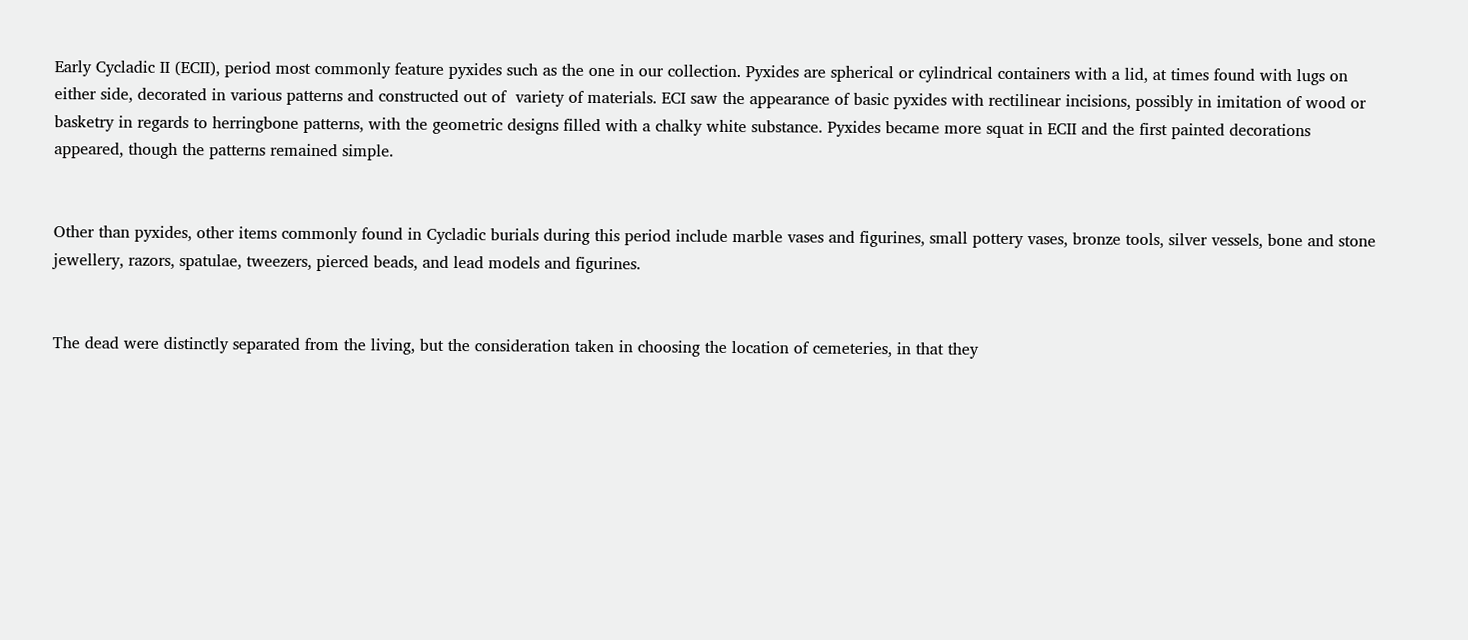Early Cycladic II (ECII), period most commonly feature pyxides such as the one in our collection. Pyxides are spherical or cylindrical containers with a lid, at times found with lugs on either side, decorated in various patterns and constructed out of  variety of materials. ECI saw the appearance of basic pyxides with rectilinear incisions, possibly in imitation of wood or basketry in regards to herringbone patterns, with the geometric designs filled with a chalky white substance. Pyxides became more squat in ECII and the first painted decorations appeared, though the patterns remained simple.


Other than pyxides, other items commonly found in Cycladic burials during this period include marble vases and figurines, small pottery vases, bronze tools, silver vessels, bone and stone jewellery, razors, spatulae, tweezers, pierced beads, and lead models and figurines.


The dead were distinctly separated from the living, but the consideration taken in choosing the location of cemeteries, in that they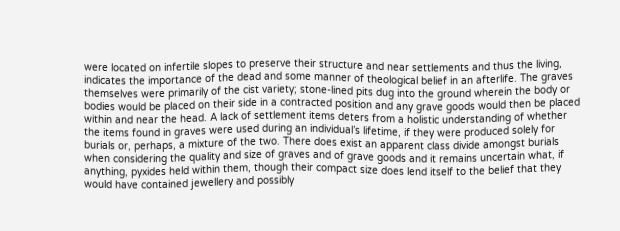were located on infertile slopes to preserve their structure and near settlements and thus the living,  indicates the importance of the dead and some manner of theological belief in an afterlife. The graves themselves were primarily of the cist variety; stone-lined pits dug into the ground wherein the body or bodies would be placed on their side in a contracted position and any grave goods would then be placed within and near the head. A lack of settlement items deters from a holistic understanding of whether the items found in graves were used during an individual’s lifetime, if they were produced solely for burials or, perhaps, a mixture of the two. There does exist an apparent class divide amongst burials when considering the quality and size of graves and of grave goods and it remains uncertain what, if anything, pyxides held within them, though their compact size does lend itself to the belief that they would have contained jewellery and possibly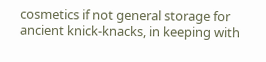cosmetics if not general storage for ancient knick-knacks, in keeping with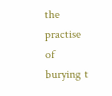the practise of burying t